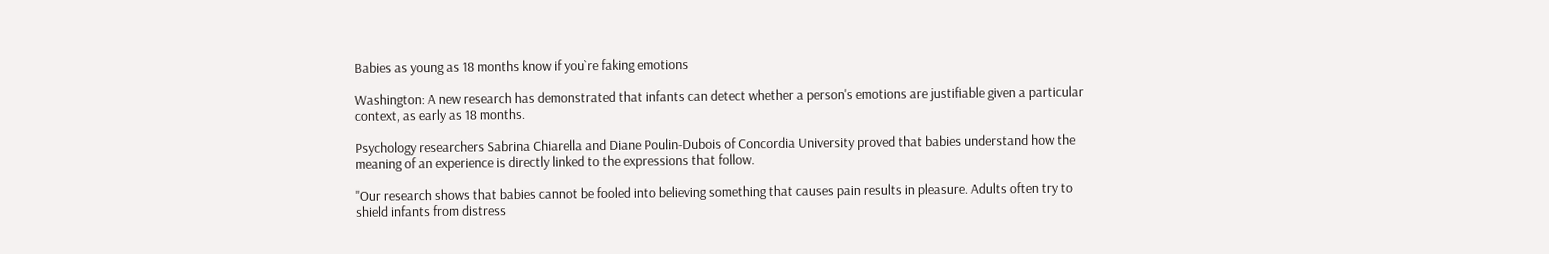Babies as young as 18 months know if you`re faking emotions

Washington: A new research has demonstrated that infants can detect whether a person's emotions are justifiable given a particular context, as early as 18 months.

Psychology researchers Sabrina Chiarella and Diane Poulin-Dubois of Concordia University proved that babies understand how the meaning of an experience is directly linked to the expressions that follow.

"Our research shows that babies cannot be fooled into believing something that causes pain results in pleasure. Adults often try to shield infants from distress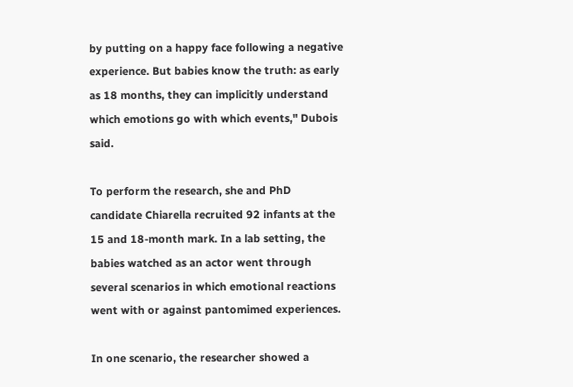by putting on a happy face following a negative experience. But babies know the truth: as early as 18 months, they can implicitly understand which emotions go with which events," Dubois said.

To perform the research, she and PhD candidate Chiarella recruited 92 infants at the 15 and 18-month mark. In a lab setting, the babies watched as an actor went through several scenarios in which emotional reactions went with or against pantomimed experiences.

In one scenario, the researcher showed a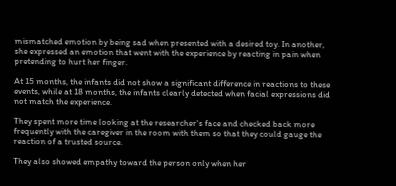mismatched emotion by being sad when presented with a desired toy. In another, she expressed an emotion that went with the experience by reacting in pain when pretending to hurt her finger.

At 15 months, the infants did not show a significant difference in reactions to these events, while at 18 months, the infants clearly detected when facial expressions did not match the experience.

They spent more time looking at the researcher's face and checked back more frequently with the caregiver in the room with them so that they could gauge the reaction of a trusted source.

They also showed empathy toward the person only when her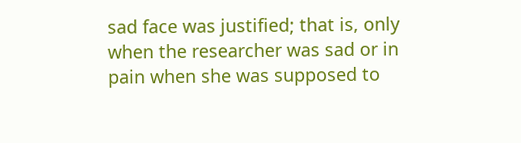sad face was justified; that is, only when the researcher was sad or in pain when she was supposed to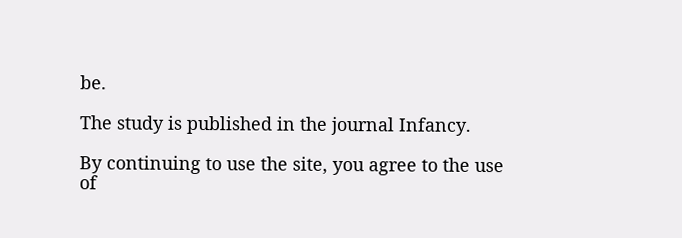be.

The study is published in the journal Infancy.

By continuing to use the site, you agree to the use of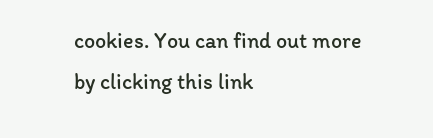cookies. You can find out more by clicking this link